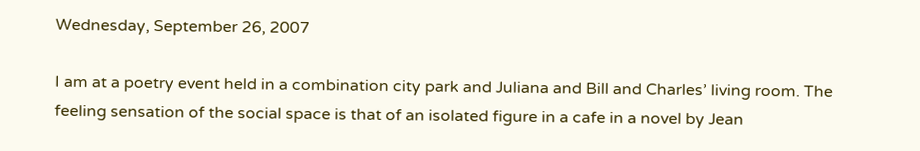Wednesday, September 26, 2007

I am at a poetry event held in a combination city park and Juliana and Bill and Charles’ living room. The feeling sensation of the social space is that of an isolated figure in a cafe in a novel by Jean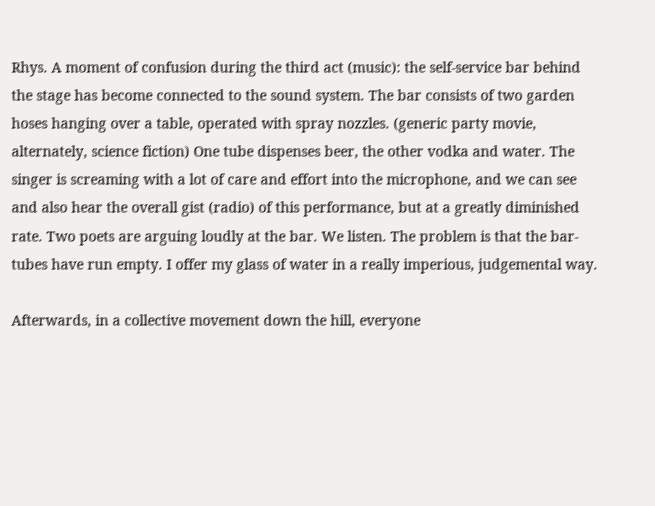Rhys. A moment of confusion during the third act (music): the self-service bar behind the stage has become connected to the sound system. The bar consists of two garden hoses hanging over a table, operated with spray nozzles. (generic party movie, alternately, science fiction) One tube dispenses beer, the other vodka and water. The singer is screaming with a lot of care and effort into the microphone, and we can see and also hear the overall gist (radio) of this performance, but at a greatly diminished rate. Two poets are arguing loudly at the bar. We listen. The problem is that the bar-tubes have run empty. I offer my glass of water in a really imperious, judgemental way.

Afterwards, in a collective movement down the hill, everyone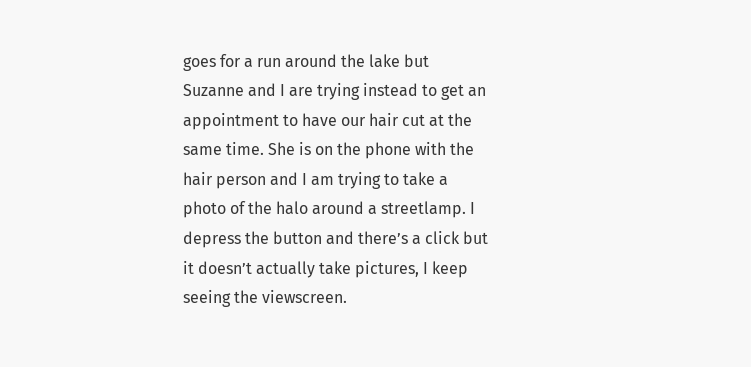goes for a run around the lake but Suzanne and I are trying instead to get an appointment to have our hair cut at the same time. She is on the phone with the hair person and I am trying to take a photo of the halo around a streetlamp. I depress the button and there’s a click but it doesn’t actually take pictures, I keep seeing the viewscreen.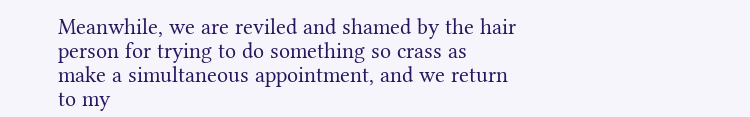Meanwhile, we are reviled and shamed by the hair person for trying to do something so crass as make a simultaneous appointment, and we return to my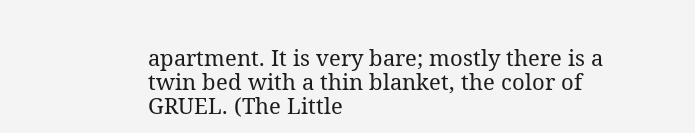apartment. It is very bare; mostly there is a twin bed with a thin blanket, the color of GRUEL. (The Little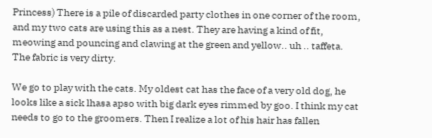Princess) There is a pile of discarded party clothes in one corner of the room, and my two cats are using this as a nest. They are having a kind of fit, meowing and pouncing and clawing at the green and yellow.. uh .. taffeta. The fabric is very dirty.

We go to play with the cats. My oldest cat has the face of a very old dog, he looks like a sick lhasa apso with big dark eyes rimmed by goo. I think my cat needs to go to the groomers. Then I realize a lot of his hair has fallen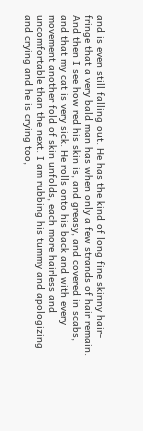and is even still falling out. He has the kind of long fine skinny hair-fringe that a very bald man has when only a few strands of hair remain. And then I see how red his skin is, and greasy, and covered in scabs, and that my cat is very sick. He rolls onto his back and with every movement another fold of skin unfolds, each more hairless and uncomfortable than the next. I am rubbing his tummy and apologizing and crying and he is crying too,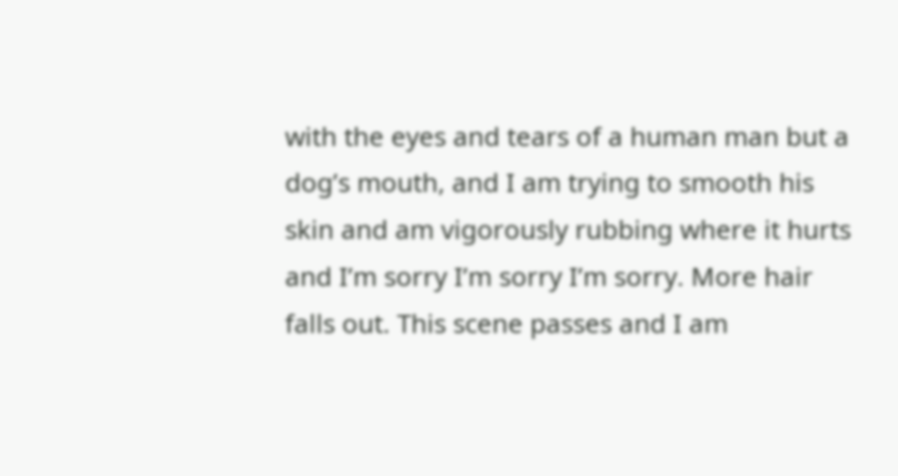with the eyes and tears of a human man but a dog’s mouth, and I am trying to smooth his skin and am vigorously rubbing where it hurts and I’m sorry I’m sorry I’m sorry. More hair falls out. This scene passes and I am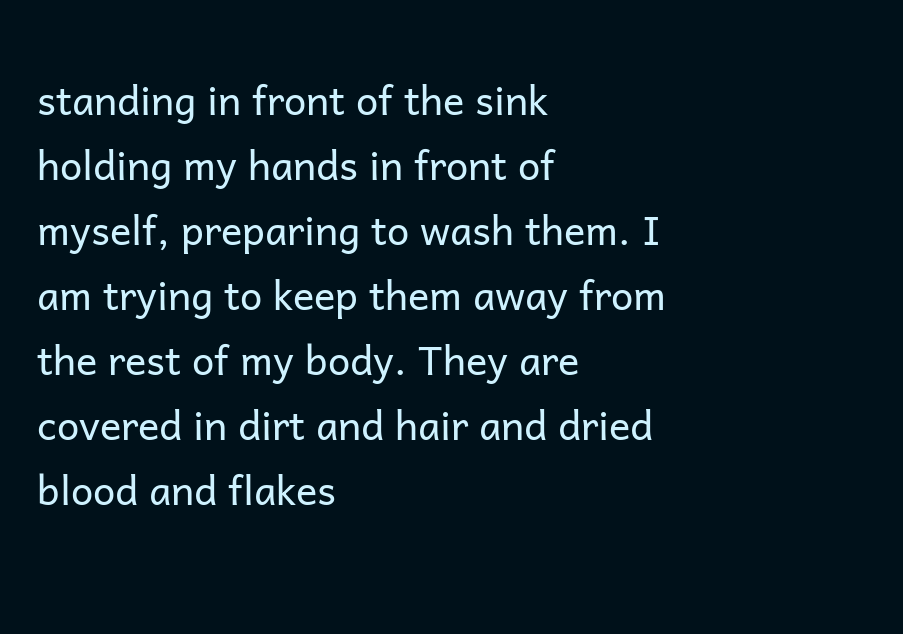standing in front of the sink holding my hands in front of myself, preparing to wash them. I am trying to keep them away from the rest of my body. They are covered in dirt and hair and dried blood and flakes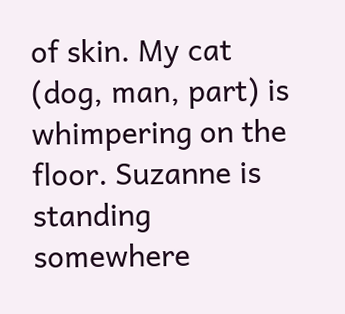of skin. My cat (dog, man, part) is whimpering on the floor. Suzanne is standing somewhere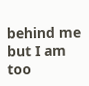behind me but I am too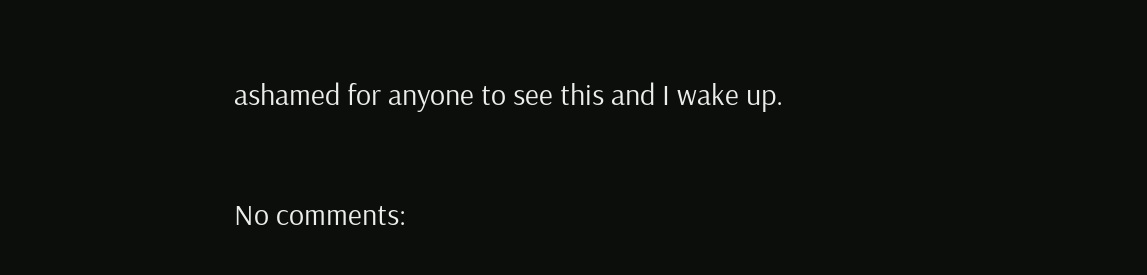ashamed for anyone to see this and I wake up.

No comments: